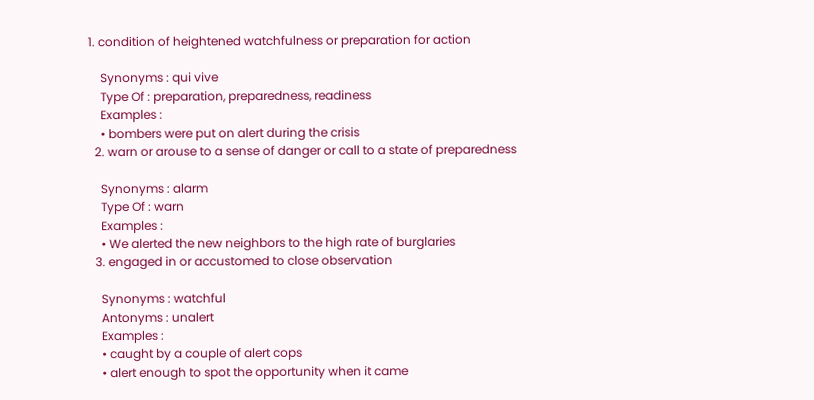1. condition of heightened watchfulness or preparation for action

    Synonyms : qui vive
    Type Of : preparation, preparedness, readiness
    Examples :
    • bombers were put on alert during the crisis
  2. warn or arouse to a sense of danger or call to a state of preparedness

    Synonyms : alarm
    Type Of : warn
    Examples :
    • We alerted the new neighbors to the high rate of burglaries
  3. engaged in or accustomed to close observation

    Synonyms : watchful
    Antonyms : unalert
    Examples :
    • caught by a couple of alert cops
    • alert enough to spot the opportunity when it came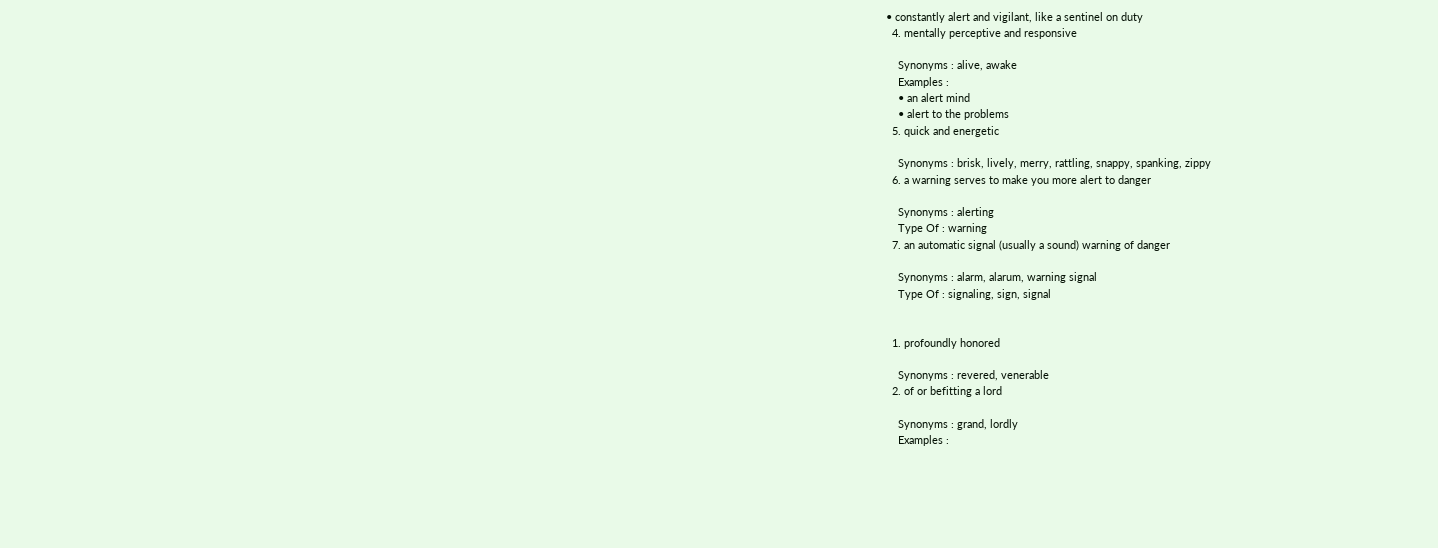• constantly alert and vigilant, like a sentinel on duty
  4. mentally perceptive and responsive

    Synonyms : alive, awake
    Examples :
    • an alert mind
    • alert to the problems
  5. quick and energetic

    Synonyms : brisk, lively, merry, rattling, snappy, spanking, zippy
  6. a warning serves to make you more alert to danger

    Synonyms : alerting
    Type Of : warning
  7. an automatic signal (usually a sound) warning of danger

    Synonyms : alarm, alarum, warning signal
    Type Of : signaling, sign, signal


  1. profoundly honored

    Synonyms : revered, venerable
  2. of or befitting a lord

    Synonyms : grand, lordly
    Examples :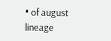• of august lineage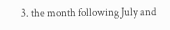3. the month following July and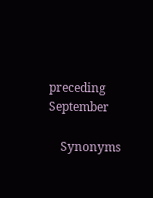preceding September

    Synonyms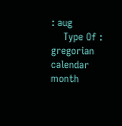: aug
    Type Of : gregorian calendar month